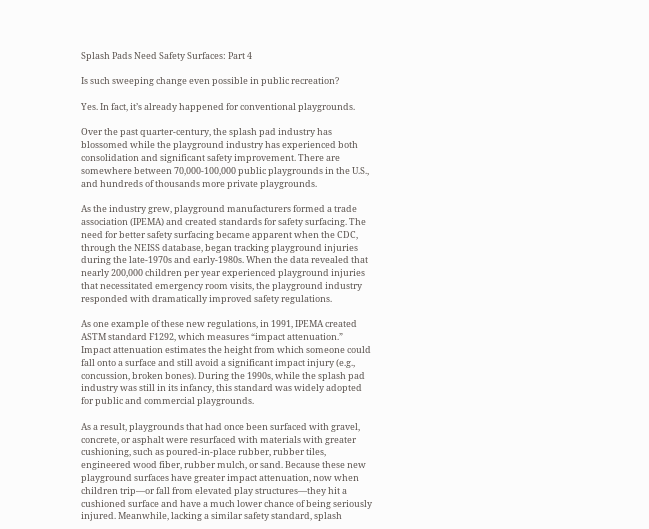Splash Pads Need Safety Surfaces: Part 4

Is such sweeping change even possible in public recreation?

Yes. In fact, it’s already happened for conventional playgrounds.

Over the past quarter-century, the splash pad industry has blossomed while the playground industry has experienced both consolidation and significant safety improvement. There are somewhere between 70,000-100,000 public playgrounds in the U.S., and hundreds of thousands more private playgrounds.

As the industry grew, playground manufacturers formed a trade association (IPEMA) and created standards for safety surfacing. The need for better safety surfacing became apparent when the CDC, through the NEISS database, began tracking playground injuries during the late-1970s and early-1980s. When the data revealed that nearly 200,000 children per year experienced playground injuries that necessitated emergency room visits, the playground industry responded with dramatically improved safety regulations.

As one example of these new regulations, in 1991, IPEMA created ASTM standard F1292, which measures “impact attenuation.” Impact attenuation estimates the height from which someone could fall onto a surface and still avoid a significant impact injury (e.g., concussion, broken bones). During the 1990s, while the splash pad industry was still in its infancy, this standard was widely adopted for public and commercial playgrounds.

As a result, playgrounds that had once been surfaced with gravel, concrete, or asphalt were resurfaced with materials with greater cushioning, such as poured-in-place rubber, rubber tiles, engineered wood fiber, rubber mulch, or sand. Because these new playground surfaces have greater impact attenuation, now when children trip—or fall from elevated play structures—they hit a cushioned surface and have a much lower chance of being seriously injured. Meanwhile, lacking a similar safety standard, splash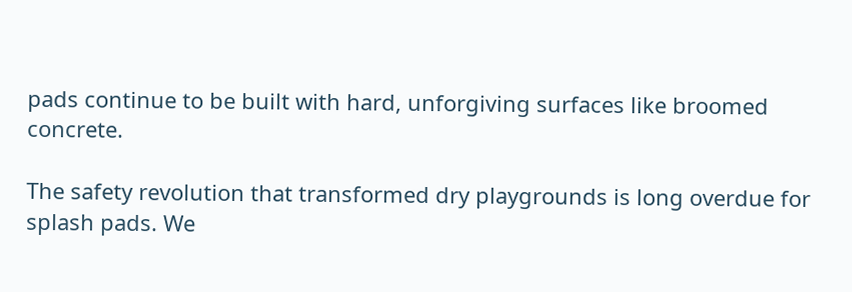pads continue to be built with hard, unforgiving surfaces like broomed concrete.

The safety revolution that transformed dry playgrounds is long overdue for splash pads. We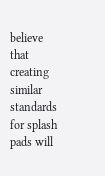believe that creating similar standards for splash pads will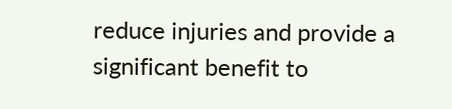reduce injuries and provide a significant benefit to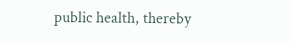public health, thereby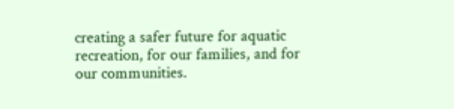creating a safer future for aquatic recreation, for our families, and for our communities.